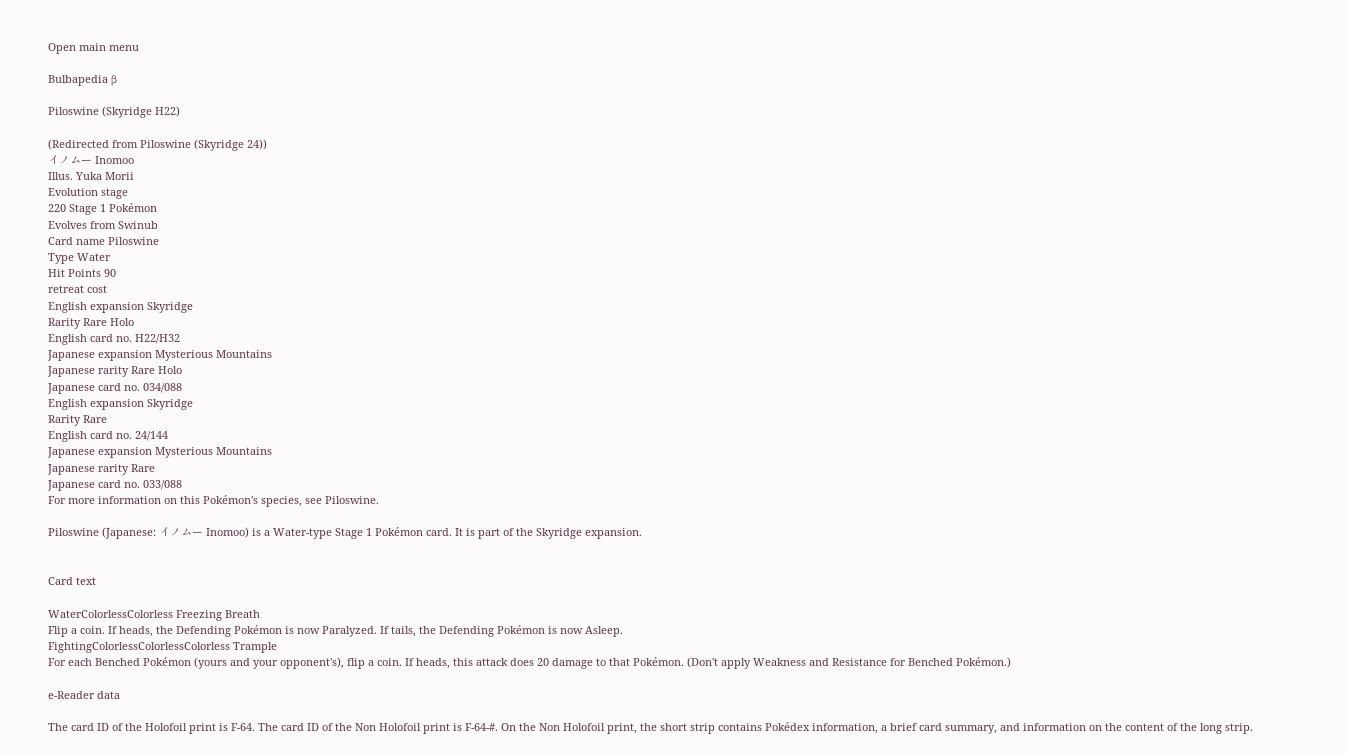Open main menu

Bulbapedia β

Piloswine (Skyridge H22)

(Redirected from Piloswine (Skyridge 24))
イノムー Inomoo
Illus. Yuka Morii
Evolution stage
220 Stage 1 Pokémon
Evolves from Swinub
Card name Piloswine
Type Water
Hit Points 90
retreat cost
English expansion Skyridge
Rarity Rare Holo
English card no. H22/H32
Japanese expansion Mysterious Mountains
Japanese rarity Rare Holo
Japanese card no. 034/088
English expansion Skyridge
Rarity Rare
English card no. 24/144
Japanese expansion Mysterious Mountains
Japanese rarity Rare
Japanese card no. 033/088
For more information on this Pokémon's species, see Piloswine.

Piloswine (Japanese: イノムー Inomoo) is a Water-type Stage 1 Pokémon card. It is part of the Skyridge expansion.


Card text

WaterColorlessColorless Freezing Breath
Flip a coin. If heads, the Defending Pokémon is now Paralyzed. If tails, the Defending Pokémon is now Asleep.
FightingColorlessColorlessColorless Trample
For each Benched Pokémon (yours and your opponent's), flip a coin. If heads, this attack does 20 damage to that Pokémon. (Don't apply Weakness and Resistance for Benched Pokémon.)

e-Reader data

The card ID of the Holofoil print is F-64. The card ID of the Non Holofoil print is F-64-#. On the Non Holofoil print, the short strip contains Pokédex information, a brief card summary, and information on the content of the long strip.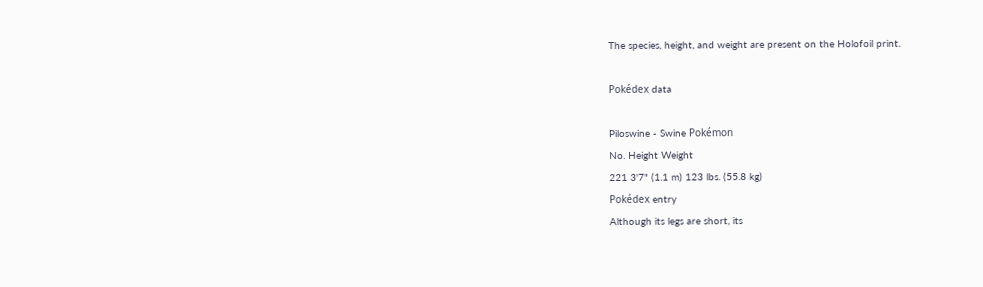The species, height, and weight are present on the Holofoil print.

Pokédex data

Piloswine - Swine Pokémon
No. Height Weight
221 3'7" (1.1 m) 123 lbs. (55.8 kg)
Pokédex entry
Although its legs are short, its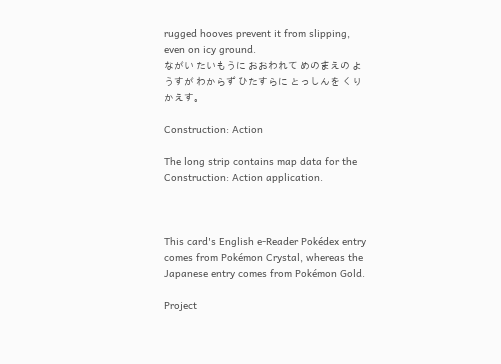rugged hooves prevent it from slipping, even on icy ground.
ながい たいもうに おおわれて めのまえの ようすが わからず ひたすらに とっしんを くりかえす。

Construction: Action

The long strip contains map data for the Construction: Action application.



This card's English e-Reader Pokédex entry comes from Pokémon Crystal, whereas the Japanese entry comes from Pokémon Gold.

Project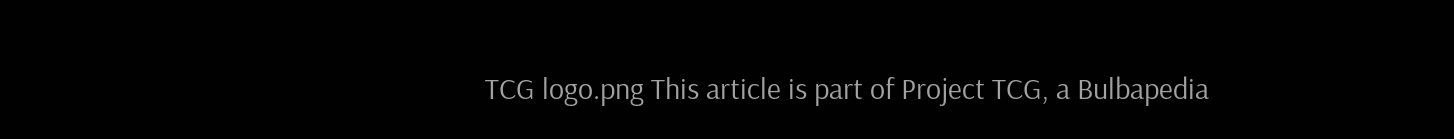TCG logo.png This article is part of Project TCG, a Bulbapedia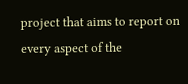project that aims to report on every aspect of the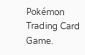Pokémon Trading Card Game.